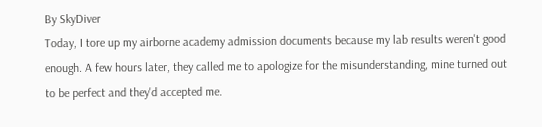By SkyDiver
Today, I tore up my airborne academy admission documents because my lab results weren't good enough. A few hours later, they called me to apologize for the misunderstanding, mine turned out to be perfect and they'd accepted me.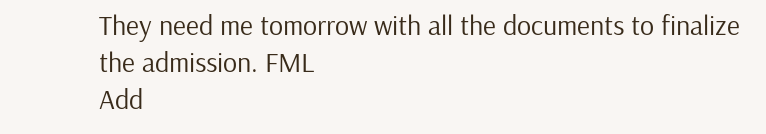They need me tomorrow with all the documents to finalize the admission. FML
Add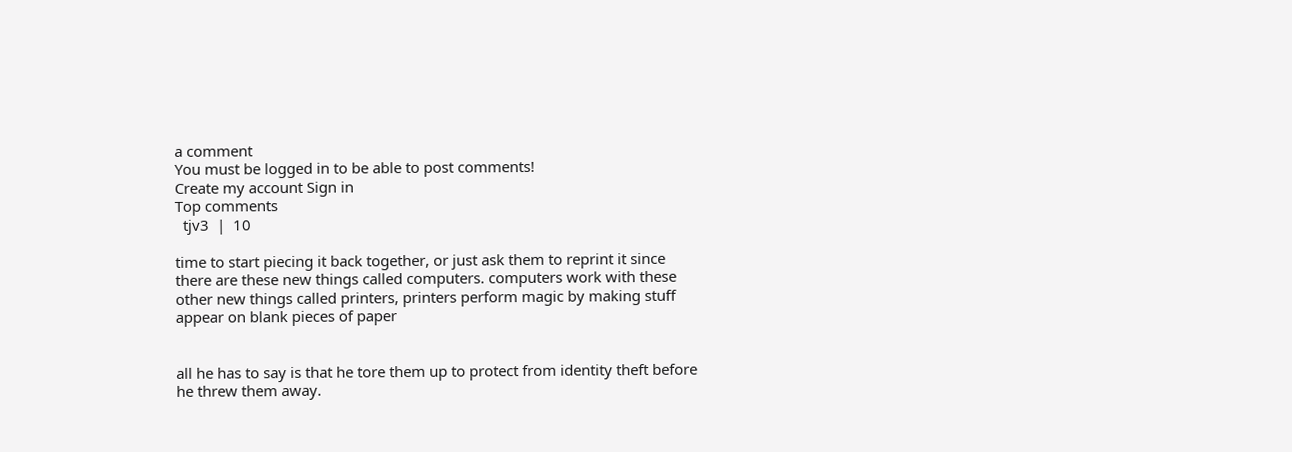a comment
You must be logged in to be able to post comments!
Create my account Sign in
Top comments
  tjv3  |  10

time to start piecing it back together, or just ask them to reprint it since there are these new things called computers. computers work with these other new things called printers, printers perform magic by making stuff appear on blank pieces of paper


all he has to say is that he tore them up to protect from identity theft before he threw them away.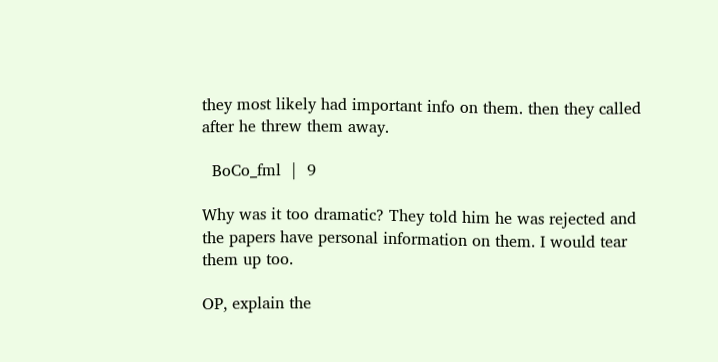they most likely had important info on them. then they called after he threw them away.

  BoCo_fml  |  9

Why was it too dramatic? They told him he was rejected and the papers have personal information on them. I would tear them up too.

OP, explain the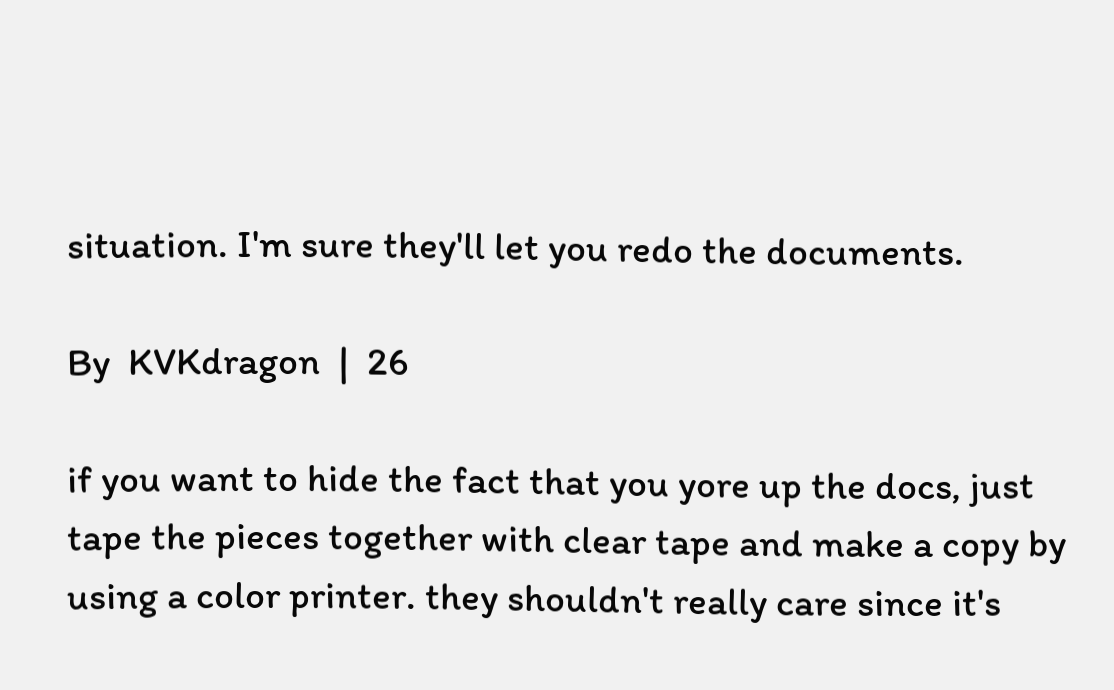situation. I'm sure they'll let you redo the documents.

By  KVKdragon  |  26

if you want to hide the fact that you yore up the docs, just tape the pieces together with clear tape and make a copy by using a color printer. they shouldn't really care since it's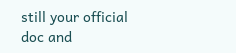still your official doc and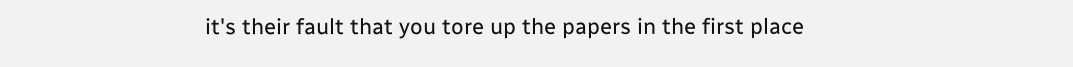it's their fault that you tore up the papers in the first place